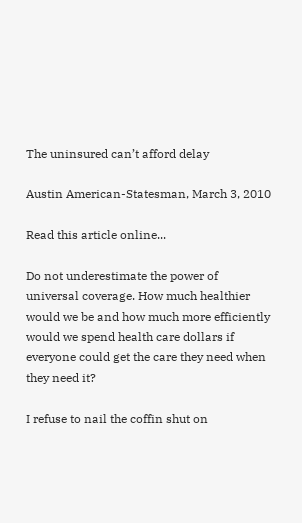The uninsured can’t afford delay

Austin American-Statesman, March 3, 2010

Read this article online...

Do not underestimate the power of universal coverage. How much healthier would we be and how much more efficiently would we spend health care dollars if everyone could get the care they need when they need it?

I refuse to nail the coffin shut on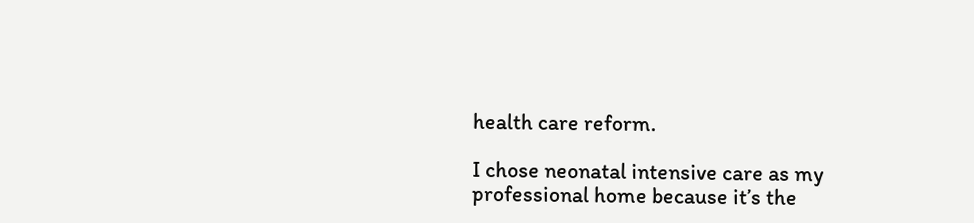health care reform.

I chose neonatal intensive care as my professional home because it’s the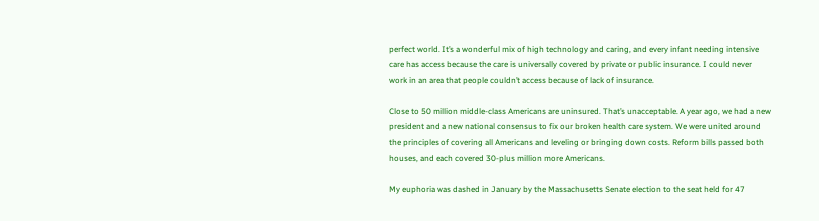perfect world. It’s a wonderful mix of high technology and caring, and every infant needing intensive care has access because the care is universally covered by private or public insurance. I could never work in an area that people couldn’t access because of lack of insurance.

Close to 50 million middle-class Americans are uninsured. That’s unacceptable. A year ago, we had a new president and a new national consensus to fix our broken health care system. We were united around the principles of covering all Americans and leveling or bringing down costs. Reform bills passed both houses, and each covered 30-plus million more Americans.

My euphoria was dashed in January by the Massachusetts Senate election to the seat held for 47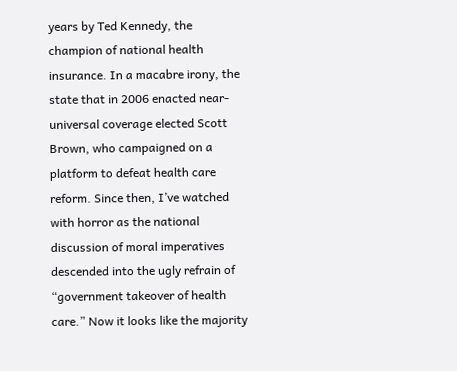years by Ted Kennedy, the champion of national health insurance. In a macabre irony, the state that in 2006 enacted near-universal coverage elected Scott Brown, who campaigned on a platform to defeat health care reform. Since then, I’ve watched with horror as the national discussion of moral imperatives descended into the ugly refrain of “government takeover of health care.” Now it looks like the majority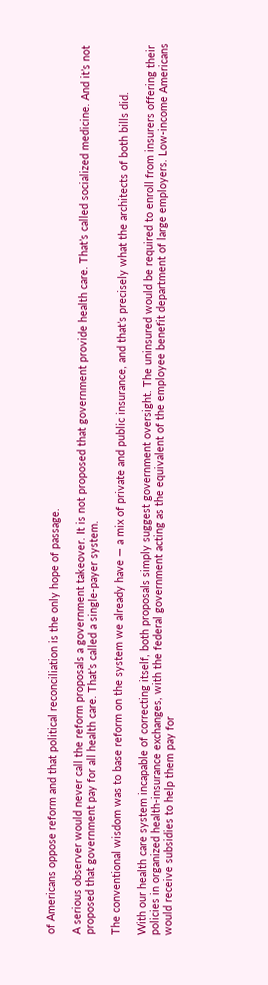of Americans oppose reform and that political reconciliation is the only hope of passage.

A serious observer would never call the reform proposals a government takeover. It is not proposed that government provide health care. That’s called socialized medicine. And it’s not proposed that government pay for all health care. That’s called a single-payer system.

The conventional wisdom was to base reform on the system we already have — a mix of private and public insurance, and that’s precisely what the architects of both bills did.

With our health care system incapable of correcting itself, both proposals simply suggest government oversight. The uninsured would be required to enroll from insurers offering their policies in organized health-insurance exchanges, with the federal government acting as the equivalent of the employee benefit department of large employers. Low-income Americans would receive subsidies to help them pay for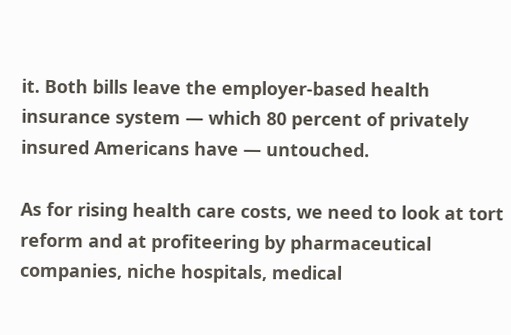it. Both bills leave the employer-based health insurance system — which 80 percent of privately insured Americans have — untouched.

As for rising health care costs, we need to look at tort reform and at profiteering by pharmaceutical companies, niche hospitals, medical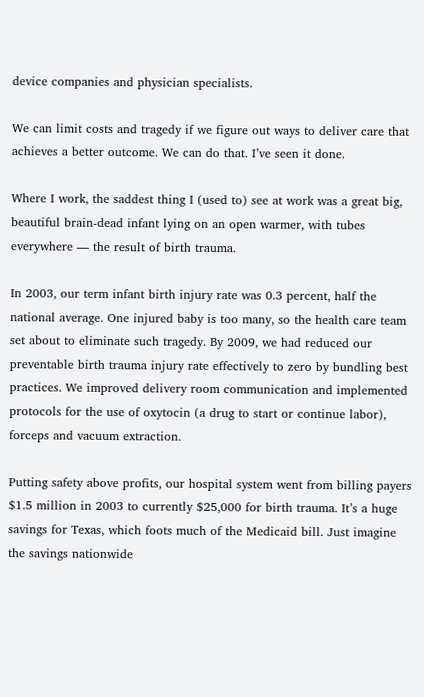device companies and physician specialists.

We can limit costs and tragedy if we figure out ways to deliver care that achieves a better outcome. We can do that. I’ve seen it done.

Where I work, the saddest thing I (used to) see at work was a great big, beautiful brain-dead infant lying on an open warmer, with tubes everywhere — the result of birth trauma.

In 2003, our term infant birth injury rate was 0.3 percent, half the national average. One injured baby is too many, so the health care team set about to eliminate such tragedy. By 2009, we had reduced our preventable birth trauma injury rate effectively to zero by bundling best practices. We improved delivery room communication and implemented protocols for the use of oxytocin (a drug to start or continue labor), forceps and vacuum extraction.

Putting safety above profits, our hospital system went from billing payers $1.5 million in 2003 to currently $25,000 for birth trauma. It’s a huge savings for Texas, which foots much of the Medicaid bill. Just imagine the savings nationwide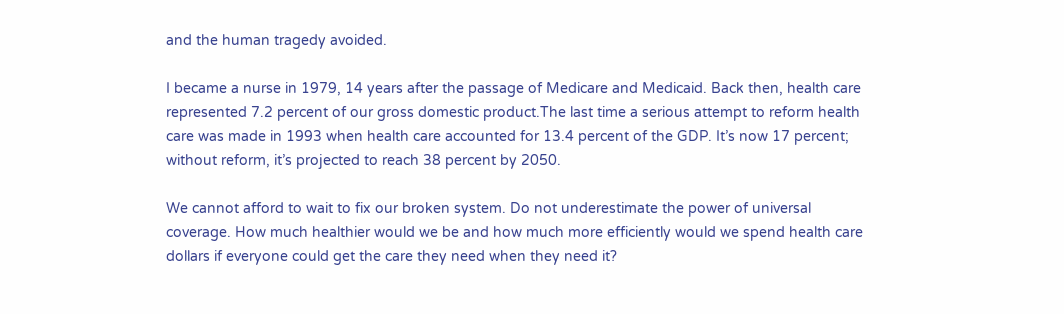and the human tragedy avoided.

I became a nurse in 1979, 14 years after the passage of Medicare and Medicaid. Back then, health care represented 7.2 percent of our gross domestic product.The last time a serious attempt to reform health care was made in 1993 when health care accounted for 13.4 percent of the GDP. It’s now 17 percent; without reform, it’s projected to reach 38 percent by 2050.

We cannot afford to wait to fix our broken system. Do not underestimate the power of universal coverage. How much healthier would we be and how much more efficiently would we spend health care dollars if everyone could get the care they need when they need it?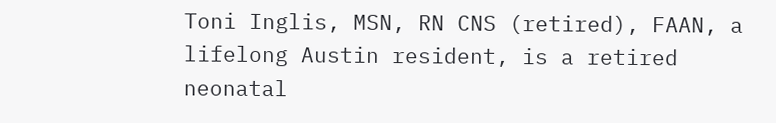Toni Inglis, MSN, RN CNS (retired), FAAN, a lifelong Austin resident, is a retired neonatal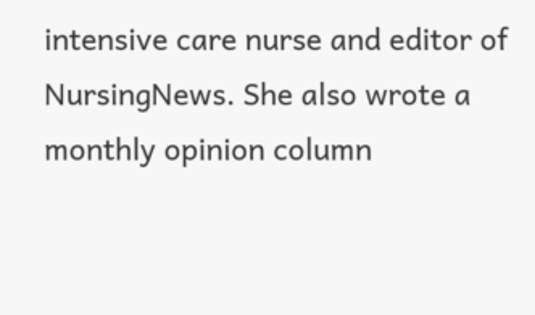intensive care nurse and editor of NursingNews. She also wrote a monthly opinion column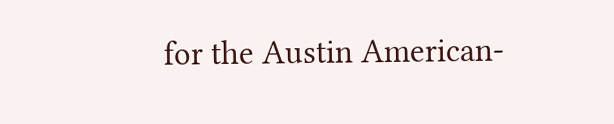for the Austin American-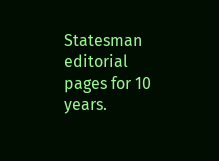Statesman editorial pages for 10 years.